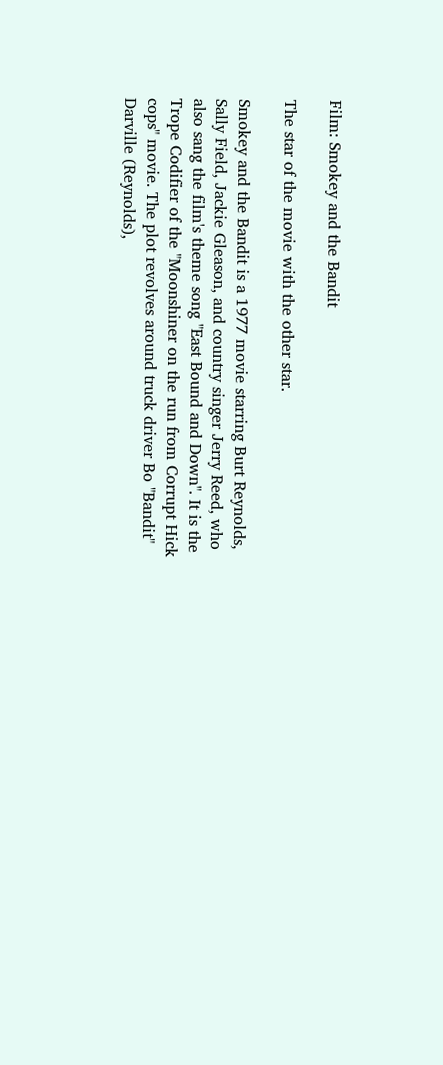Film: Smokey and the Bandit

The star of the movie with the other star.

Smokey and the Bandit is a 1977 movie starring Burt Reynolds, Sally Field, Jackie Gleason, and country singer Jerry Reed, who also sang the film's theme song "East Bound and Down". It is the Trope Codifier of the "Moonshiner on the run from Corrupt Hick cops" movie. The plot revolves around truck driver Bo "Bandit" Darville (Reynolds),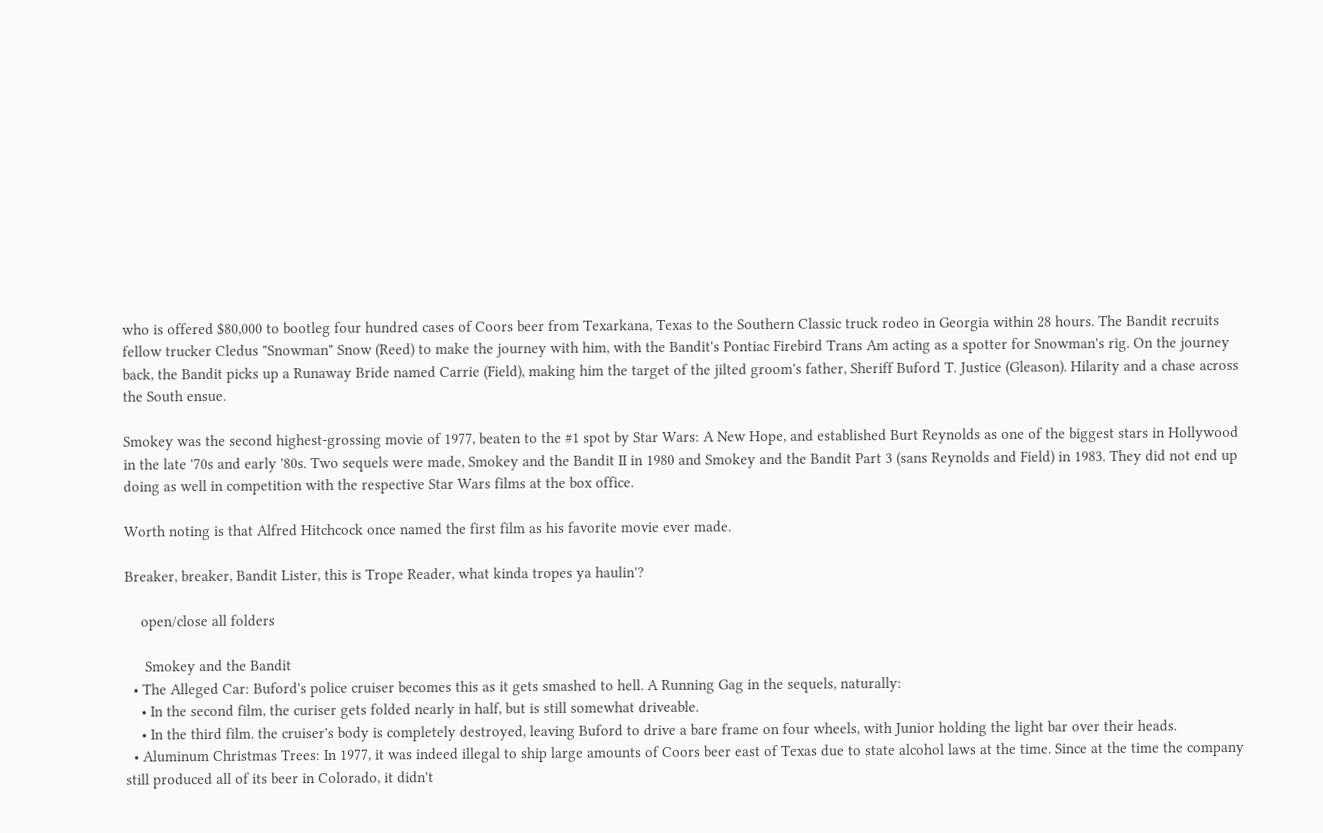who is offered $80,000 to bootleg four hundred cases of Coors beer from Texarkana, Texas to the Southern Classic truck rodeo in Georgia within 28 hours. The Bandit recruits fellow trucker Cledus "Snowman" Snow (Reed) to make the journey with him, with the Bandit's Pontiac Firebird Trans Am acting as a spotter for Snowman's rig. On the journey back, the Bandit picks up a Runaway Bride named Carrie (Field), making him the target of the jilted groom's father, Sheriff Buford T. Justice (Gleason). Hilarity and a chase across the South ensue.

Smokey was the second highest-grossing movie of 1977, beaten to the #1 spot by Star Wars: A New Hope, and established Burt Reynolds as one of the biggest stars in Hollywood in the late '70s and early '80s. Two sequels were made, Smokey and the Bandit II in 1980 and Smokey and the Bandit Part 3 (sans Reynolds and Field) in 1983. They did not end up doing as well in competition with the respective Star Wars films at the box office.

Worth noting is that Alfred Hitchcock once named the first film as his favorite movie ever made.

Breaker, breaker, Bandit Lister, this is Trope Reader, what kinda tropes ya haulin'?

    open/close all folders

     Smokey and the Bandit
  • The Alleged Car: Buford's police cruiser becomes this as it gets smashed to hell. A Running Gag in the sequels, naturally:
    • In the second film, the curiser gets folded nearly in half, but is still somewhat driveable.
    • In the third film. the cruiser's body is completely destroyed, leaving Buford to drive a bare frame on four wheels, with Junior holding the light bar over their heads.
  • Aluminum Christmas Trees: In 1977, it was indeed illegal to ship large amounts of Coors beer east of Texas due to state alcohol laws at the time. Since at the time the company still produced all of its beer in Colorado, it didn't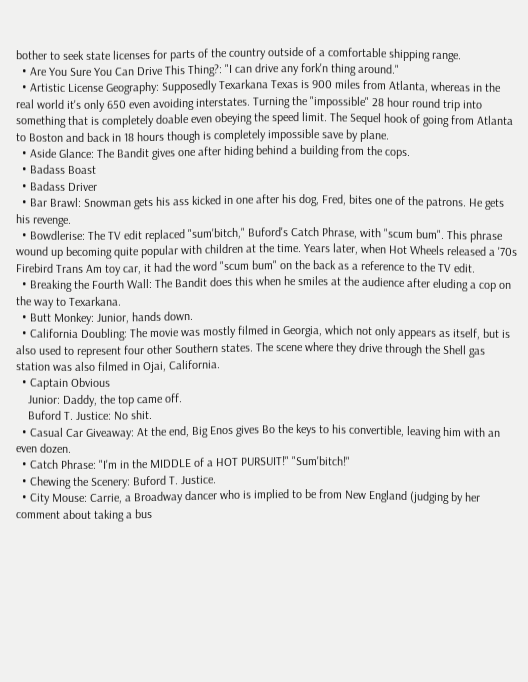bother to seek state licenses for parts of the country outside of a comfortable shipping range.
  • Are You Sure You Can Drive This Thing?: "I can drive any fork'n thing around."
  • Artistic License Geography: Supposedly Texarkana Texas is 900 miles from Atlanta, whereas in the real world it's only 650 even avoiding interstates. Turning the "impossible" 28 hour round trip into something that is completely doable even obeying the speed limit. The Sequel hook of going from Atlanta to Boston and back in 18 hours though is completely impossible save by plane.
  • Aside Glance: The Bandit gives one after hiding behind a building from the cops.
  • Badass Boast
  • Badass Driver
  • Bar Brawl: Snowman gets his ass kicked in one after his dog, Fred, bites one of the patrons. He gets his revenge.
  • Bowdlerise: The TV edit replaced "sum'bitch," Buford's Catch Phrase, with "scum bum". This phrase wound up becoming quite popular with children at the time. Years later, when Hot Wheels released a '70s Firebird Trans Am toy car, it had the word "scum bum" on the back as a reference to the TV edit.
  • Breaking the Fourth Wall: The Bandit does this when he smiles at the audience after eluding a cop on the way to Texarkana.
  • Butt Monkey: Junior, hands down.
  • California Doubling: The movie was mostly filmed in Georgia, which not only appears as itself, but is also used to represent four other Southern states. The scene where they drive through the Shell gas station was also filmed in Ojai, California.
  • Captain Obvious
    Junior: Daddy, the top came off.
    Buford T. Justice: No shit.
  • Casual Car Giveaway: At the end, Big Enos gives Bo the keys to his convertible, leaving him with an even dozen.
  • Catch Phrase: "I'm in the MIDDLE of a HOT PURSUIT!" "Sum'bitch!"
  • Chewing the Scenery: Buford T. Justice.
  • City Mouse: Carrie, a Broadway dancer who is implied to be from New England (judging by her comment about taking a bus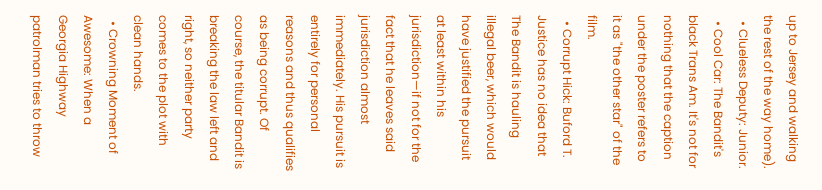up to Jersey and walking the rest of the way home).
  • Clueless Deputy: Junior.
  • Cool Car: The Bandit's black Trans Am. It's not for nothing that the caption under the poster refers to it as "the other star" of the film.
  • Corrupt Hick: Buford T. Justice has no idea that The Bandit is hauling illegal beer, which would have justified the pursuit at least within his jurisdiction—if not for the fact that he leaves said jurisdiction almost immediately. His pursuit is entirely for personal reasons and thus qualifies as being corrupt. Of course, the titular Bandit is breaking the law left and right, so neither party comes to the plot with clean hands.
  • Crowning Moment of Awesome: When a Georgia Highway patrolman tries to throw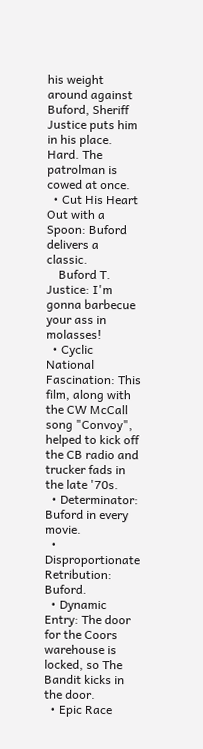his weight around against Buford, Sheriff Justice puts him in his place. Hard. The patrolman is cowed at once.
  • Cut His Heart Out with a Spoon: Buford delivers a classic.
    Buford T. Justice: I'm gonna barbecue your ass in molasses!
  • Cyclic National Fascination: This film, along with the CW McCall song "Convoy", helped to kick off the CB radio and trucker fads in the late '70s.
  • Determinator: Buford in every movie.
  • Disproportionate Retribution: Buford.
  • Dynamic Entry: The door for the Coors warehouse is locked, so The Bandit kicks in the door.
  • Epic Race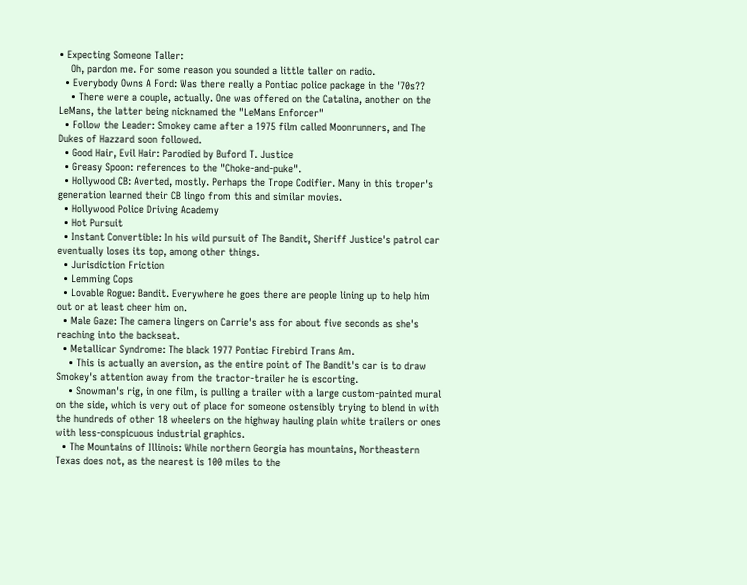• Expecting Someone Taller:
    Oh, pardon me. For some reason you sounded a little taller on radio.
  • Everybody Owns A Ford: Was there really a Pontiac police package in the '70s??
    • There were a couple, actually. One was offered on the Catalina, another on the LeMans, the latter being nicknamed the "LeMans Enforcer"
  • Follow the Leader: Smokey came after a 1975 film called Moonrunners, and The Dukes of Hazzard soon followed.
  • Good Hair, Evil Hair: Parodied by Buford T. Justice
  • Greasy Spoon: references to the "Choke-and-puke".
  • Hollywood CB: Averted, mostly. Perhaps the Trope Codifier. Many in this troper's generation learned their CB lingo from this and similar movies.
  • Hollywood Police Driving Academy
  • Hot Pursuit
  • Instant Convertible: In his wild pursuit of The Bandit, Sheriff Justice's patrol car eventually loses its top, among other things.
  • Jurisdiction Friction
  • Lemming Cops
  • Lovable Rogue: Bandit. Everywhere he goes there are people lining up to help him out or at least cheer him on.
  • Male Gaze: The camera lingers on Carrie's ass for about five seconds as she's reaching into the backseat.
  • Metallicar Syndrome: The black 1977 Pontiac Firebird Trans Am.
    • This is actually an aversion, as the entire point of The Bandit's car is to draw Smokey's attention away from the tractor-trailer he is escorting.
    • Snowman's rig, in one film, is pulling a trailer with a large custom-painted mural on the side, which is very out of place for someone ostensibly trying to blend in with the hundreds of other 18 wheelers on the highway hauling plain white trailers or ones with less-conspicuous industrial graphics.
  • The Mountains of Illinois: While northern Georgia has mountains, Northeastern Texas does not, as the nearest is 100 miles to the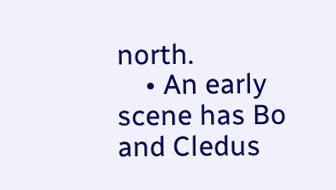north.
    • An early scene has Bo and Cledus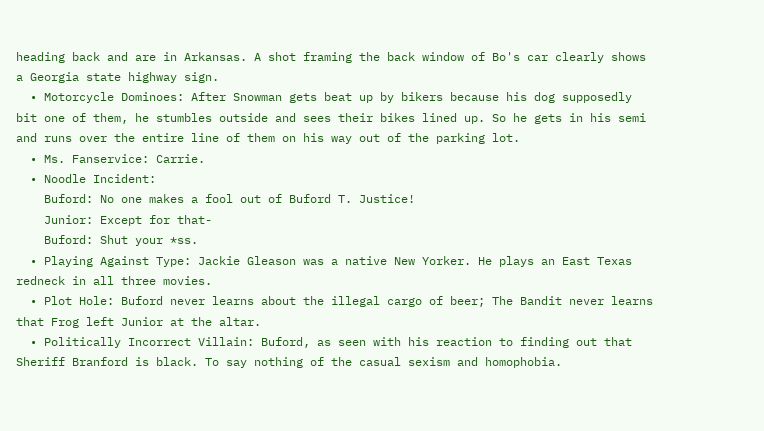heading back and are in Arkansas. A shot framing the back window of Bo's car clearly shows a Georgia state highway sign.
  • Motorcycle Dominoes: After Snowman gets beat up by bikers because his dog supposedly bit one of them, he stumbles outside and sees their bikes lined up. So he gets in his semi and runs over the entire line of them on his way out of the parking lot.
  • Ms. Fanservice: Carrie.
  • Noodle Incident:
    Buford: No one makes a fool out of Buford T. Justice!
    Junior: Except for that-
    Buford: Shut your *ss.
  • Playing Against Type: Jackie Gleason was a native New Yorker. He plays an East Texas redneck in all three movies.
  • Plot Hole: Buford never learns about the illegal cargo of beer; The Bandit never learns that Frog left Junior at the altar.
  • Politically Incorrect Villain: Buford, as seen with his reaction to finding out that Sheriff Branford is black. To say nothing of the casual sexism and homophobia.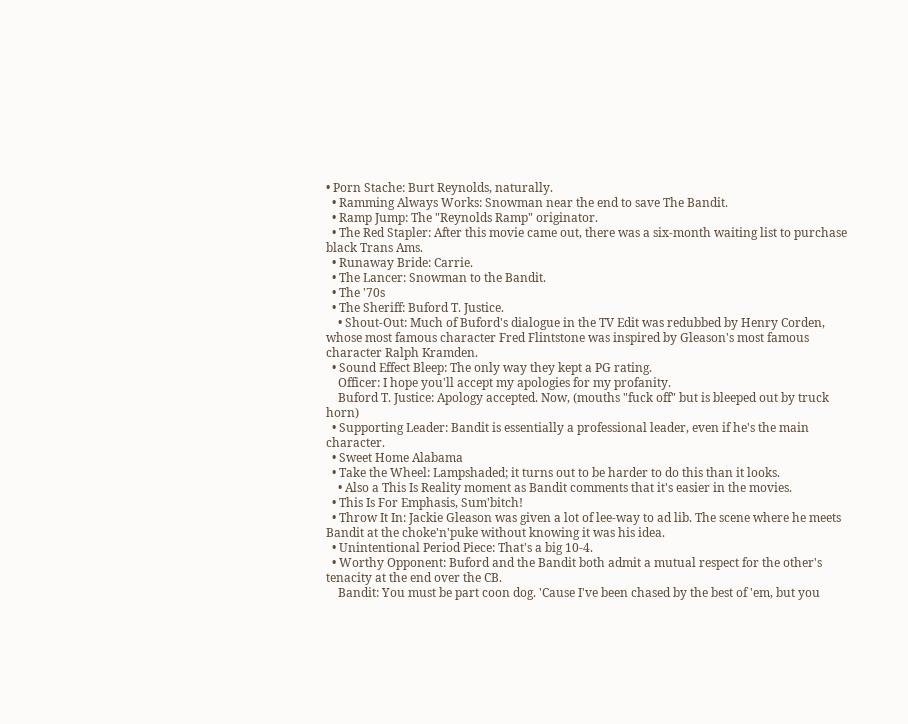• Porn Stache: Burt Reynolds, naturally.
  • Ramming Always Works: Snowman near the end to save The Bandit.
  • Ramp Jump: The "Reynolds Ramp" originator.
  • The Red Stapler: After this movie came out, there was a six-month waiting list to purchase black Trans Ams.
  • Runaway Bride: Carrie.
  • The Lancer: Snowman to the Bandit.
  • The '70s
  • The Sheriff: Buford T. Justice.
    • Shout-Out: Much of Buford's dialogue in the TV Edit was redubbed by Henry Corden, whose most famous character Fred Flintstone was inspired by Gleason's most famous character Ralph Kramden.
  • Sound Effect Bleep: The only way they kept a PG rating.
    Officer: I hope you'll accept my apologies for my profanity.
    Buford T. Justice: Apology accepted. Now, (mouths "fuck off" but is bleeped out by truck horn)
  • Supporting Leader: Bandit is essentially a professional leader, even if he's the main character.
  • Sweet Home Alabama
  • Take the Wheel: Lampshaded; it turns out to be harder to do this than it looks.
    • Also a This Is Reality moment as Bandit comments that it's easier in the movies.
  • This Is For Emphasis, Sum'bitch!
  • Throw It In: Jackie Gleason was given a lot of lee-way to ad lib. The scene where he meets Bandit at the choke'n'puke without knowing it was his idea.
  • Unintentional Period Piece: That's a big 10-4.
  • Worthy Opponent: Buford and the Bandit both admit a mutual respect for the other's tenacity at the end over the CB.
    Bandit: You must be part coon dog. 'Cause I've been chased by the best of 'em, but you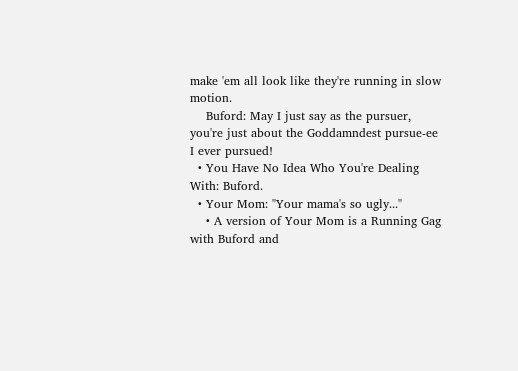make 'em all look like they're running in slow motion.
    Buford: May I just say as the pursuer, you're just about the Goddamndest pursue-ee I ever pursued!
  • You Have No Idea Who You're Dealing With: Buford.
  • Your Mom: "Your mama's so ugly..."
    • A version of Your Mom is a Running Gag with Buford and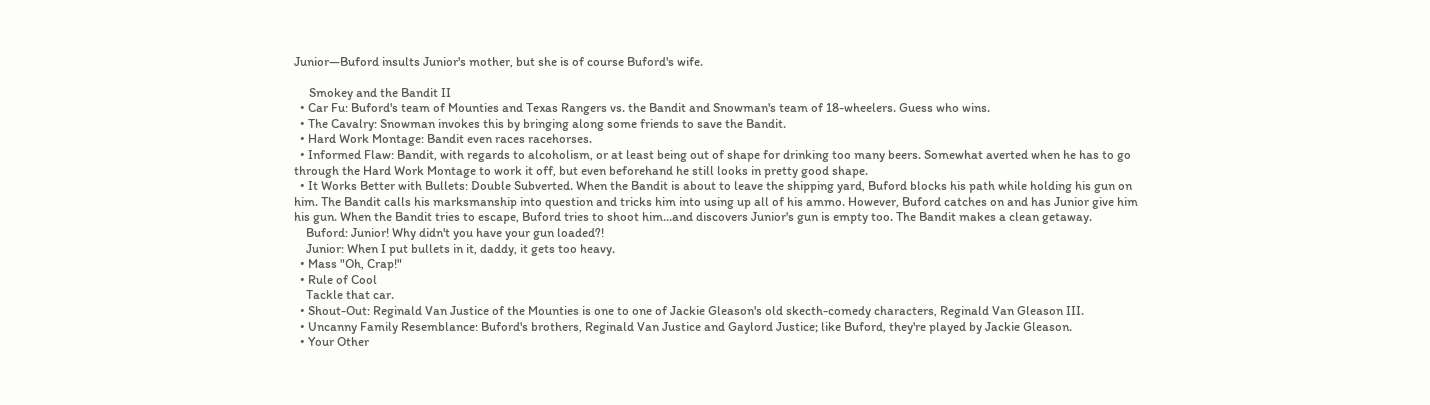Junior—Buford insults Junior's mother, but she is of course Buford's wife.

     Smokey and the Bandit II
  • Car Fu: Buford's team of Mounties and Texas Rangers vs. the Bandit and Snowman's team of 18-wheelers. Guess who wins.
  • The Cavalry: Snowman invokes this by bringing along some friends to save the Bandit.
  • Hard Work Montage: Bandit even races racehorses.
  • Informed Flaw: Bandit, with regards to alcoholism, or at least being out of shape for drinking too many beers. Somewhat averted when he has to go through the Hard Work Montage to work it off, but even beforehand he still looks in pretty good shape.
  • It Works Better with Bullets: Double Subverted. When the Bandit is about to leave the shipping yard, Buford blocks his path while holding his gun on him. The Bandit calls his marksmanship into question and tricks him into using up all of his ammo. However, Buford catches on and has Junior give him his gun. When the Bandit tries to escape, Buford tries to shoot him...and discovers Junior's gun is empty too. The Bandit makes a clean getaway.
    Buford: Junior! Why didn't you have your gun loaded?!
    Junior: When I put bullets in it, daddy, it gets too heavy.
  • Mass "Oh, Crap!"
  • Rule of Cool
    Tackle that car.
  • Shout-Out: Reginald Van Justice of the Mounties is one to one of Jackie Gleason's old skecth-comedy characters, Reginald Van Gleason III.
  • Uncanny Family Resemblance: Buford's brothers, Reginald Van Justice and Gaylord Justice; like Buford, they're played by Jackie Gleason.
  • Your Other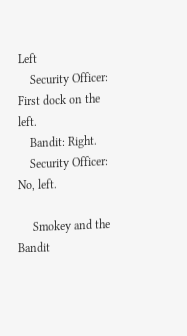Left
    Security Officer: First dock on the left.
    Bandit: Right.
    Security Officer: No, left.

     Smokey and the Bandit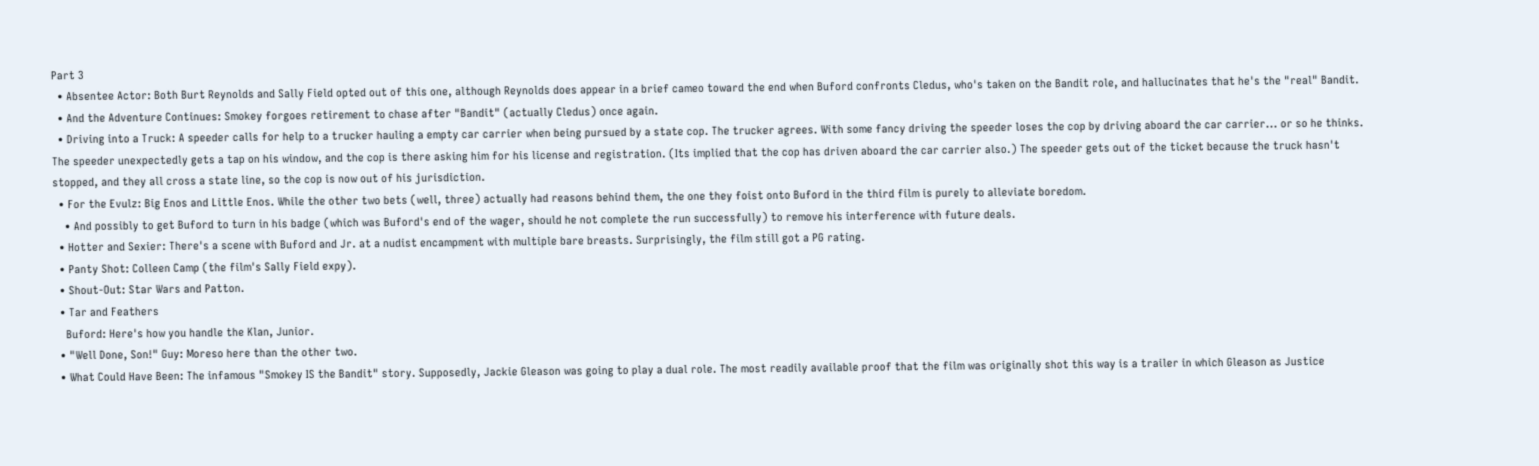Part 3
  • Absentee Actor: Both Burt Reynolds and Sally Field opted out of this one, although Reynolds does appear in a brief cameo toward the end when Buford confronts Cledus, who's taken on the Bandit role, and hallucinates that he's the "real" Bandit.
  • And the Adventure Continues: Smokey forgoes retirement to chase after "Bandit" (actually Cledus) once again.
  • Driving into a Truck: A speeder calls for help to a trucker hauling a empty car carrier when being pursued by a state cop. The trucker agrees. With some fancy driving the speeder loses the cop by driving aboard the car carrier... or so he thinks. The speeder unexpectedly gets a tap on his window, and the cop is there asking him for his license and registration. (Its implied that the cop has driven aboard the car carrier also.) The speeder gets out of the ticket because the truck hasn't stopped, and they all cross a state line, so the cop is now out of his jurisdiction.
  • For the Evulz: Big Enos and Little Enos. While the other two bets (well, three) actually had reasons behind them, the one they foist onto Buford in the third film is purely to alleviate boredom.
    • And possibly to get Buford to turn in his badge (which was Buford's end of the wager, should he not complete the run successfully) to remove his interference with future deals.
  • Hotter and Sexier: There's a scene with Buford and Jr. at a nudist encampment with multiple bare breasts. Surprisingly, the film still got a PG rating.
  • Panty Shot: Colleen Camp (the film's Sally Field expy).
  • Shout-Out: Star Wars and Patton.
  • Tar and Feathers
    Buford: Here's how you handle the Klan, Junior.
  • "Well Done, Son!" Guy: Moreso here than the other two.
  • What Could Have Been: The infamous "Smokey IS the Bandit" story. Supposedly, Jackie Gleason was going to play a dual role. The most readily available proof that the film was originally shot this way is a trailer in which Gleason as Justice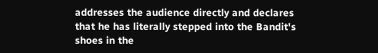addresses the audience directly and declares that he has literally stepped into the Bandit's shoes in the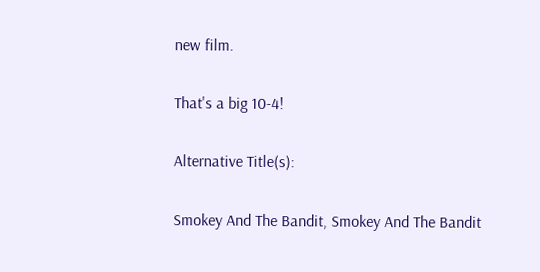new film.

That's a big 10-4!

Alternative Title(s):

Smokey And The Bandit, Smokey And The Bandit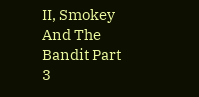II, Smokey And The Bandit Part 3